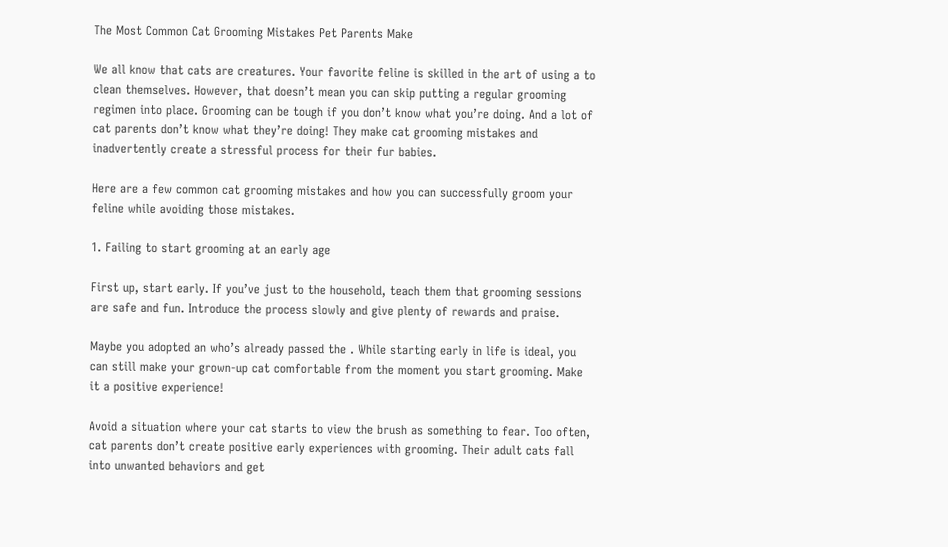The Most Common Cat Grooming Mistakes Pet Parents Make

We all know that cats are creatures. Your favorite feline is skilled in the art of using a to clean themselves. However, that doesn’t mean you can skip putting a regular grooming regimen into place. Grooming can be tough if you don’t know what you’re doing. And a lot of cat parents don’t know what they’re doing! They make cat grooming mistakes and inadvertently create a stressful process for their fur babies.

Here are a few common cat grooming mistakes and how you can successfully groom your feline while avoiding those mistakes.

1. Failing to start grooming at an early age

First up, start early. If you’ve just to the household, teach them that grooming sessions are safe and fun. Introduce the process slowly and give plenty of rewards and praise.

Maybe you adopted an who’s already passed the . While starting early in life is ideal, you can still make your grown-up cat comfortable from the moment you start grooming. Make it a positive experience!

Avoid a situation where your cat starts to view the brush as something to fear. Too often, cat parents don’t create positive early experiences with grooming. Their adult cats fall into unwanted behaviors and get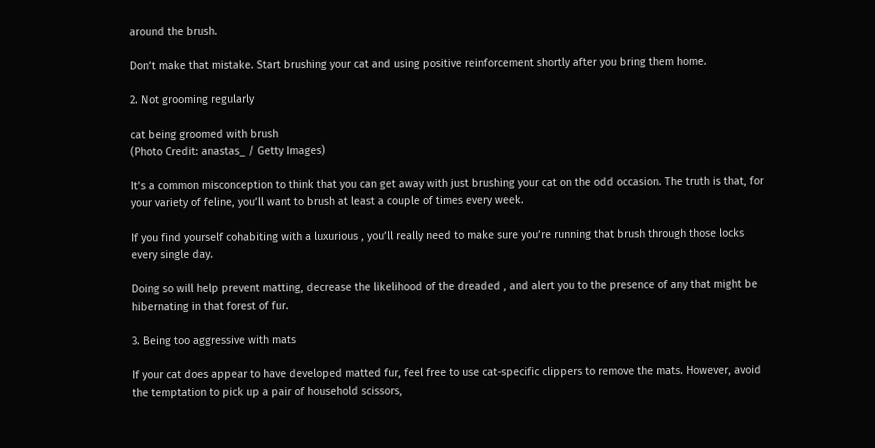around the brush.

Don’t make that mistake. Start brushing your cat and using positive reinforcement shortly after you bring them home.

2. Not grooming regularly

cat being groomed with brush
(Photo Credit: anastas_ / Getty Images)

It’s a common misconception to think that you can get away with just brushing your cat on the odd occasion. The truth is that, for your variety of feline, you’ll want to brush at least a couple of times every week.

If you find yourself cohabiting with a luxurious , you’ll really need to make sure you’re running that brush through those locks every single day.

Doing so will help prevent matting, decrease the likelihood of the dreaded , and alert you to the presence of any that might be hibernating in that forest of fur.

3. Being too aggressive with mats

If your cat does appear to have developed matted fur, feel free to use cat-specific clippers to remove the mats. However, avoid the temptation to pick up a pair of household scissors,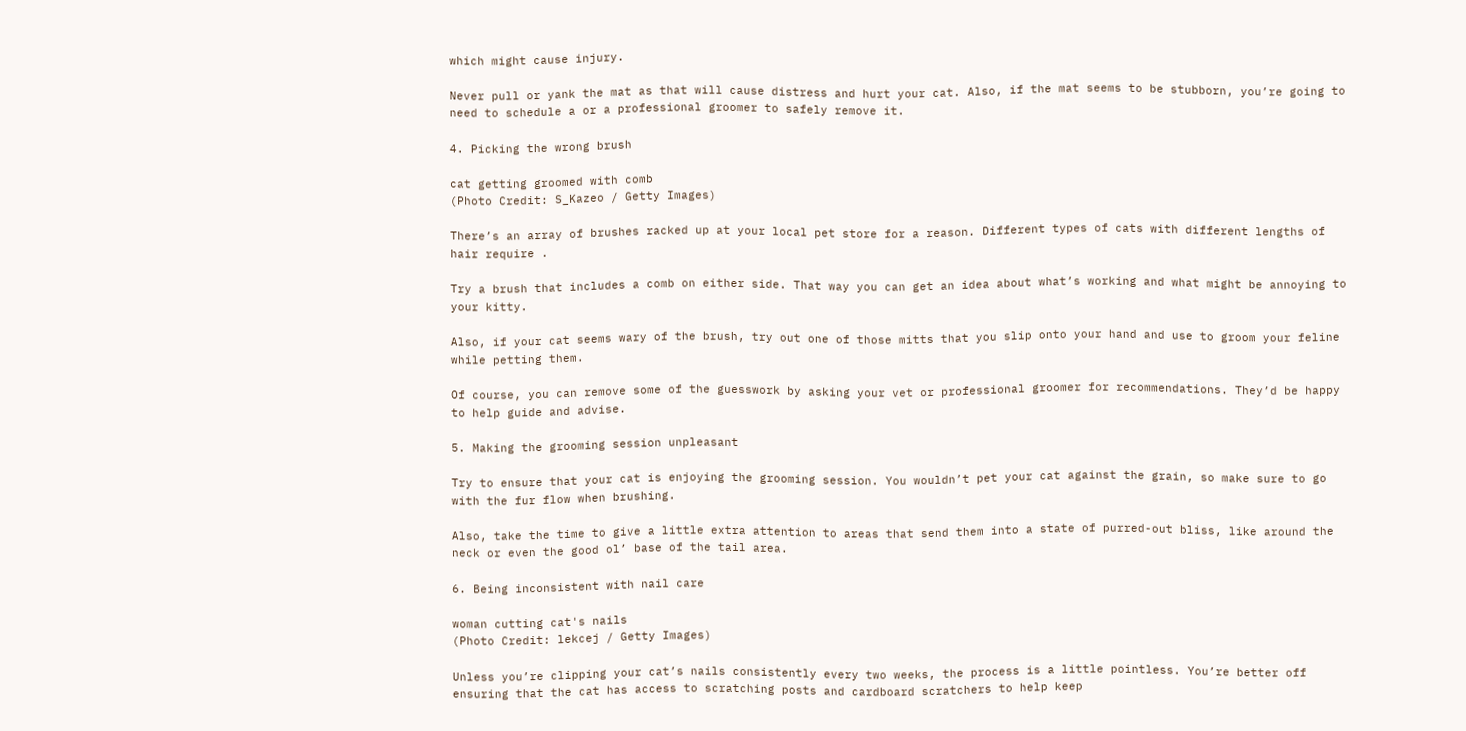which might cause injury.

Never pull or yank the mat as that will cause distress and hurt your cat. Also, if the mat seems to be stubborn, you’re going to need to schedule a or a professional groomer to safely remove it.

4. Picking the wrong brush

cat getting groomed with comb
(Photo Credit: S_Kazeo / Getty Images)

There’s an array of brushes racked up at your local pet store for a reason. Different types of cats with different lengths of hair require .

Try a brush that includes a comb on either side. That way you can get an idea about what’s working and what might be annoying to your kitty.

Also, if your cat seems wary of the brush, try out one of those mitts that you slip onto your hand and use to groom your feline while petting them.

Of course, you can remove some of the guesswork by asking your vet or professional groomer for recommendations. They’d be happy to help guide and advise.

5. Making the grooming session unpleasant

Try to ensure that your cat is enjoying the grooming session. You wouldn’t pet your cat against the grain, so make sure to go with the fur flow when brushing.

Also, take the time to give a little extra attention to areas that send them into a state of purred-out bliss, like around the neck or even the good ol’ base of the tail area.

6. Being inconsistent with nail care

woman cutting cat's nails
(Photo Credit: lekcej / Getty Images)

Unless you’re clipping your cat’s nails consistently every two weeks, the process is a little pointless. You’re better off ensuring that the cat has access to scratching posts and cardboard scratchers to help keep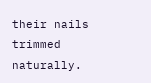their nails trimmed naturally.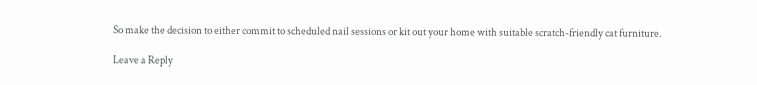So make the decision to either commit to scheduled nail sessions or kit out your home with suitable scratch-friendly cat furniture.

Leave a Reply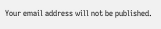Your email address will not be published.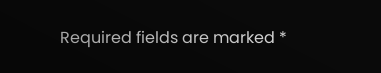Required fields are marked *